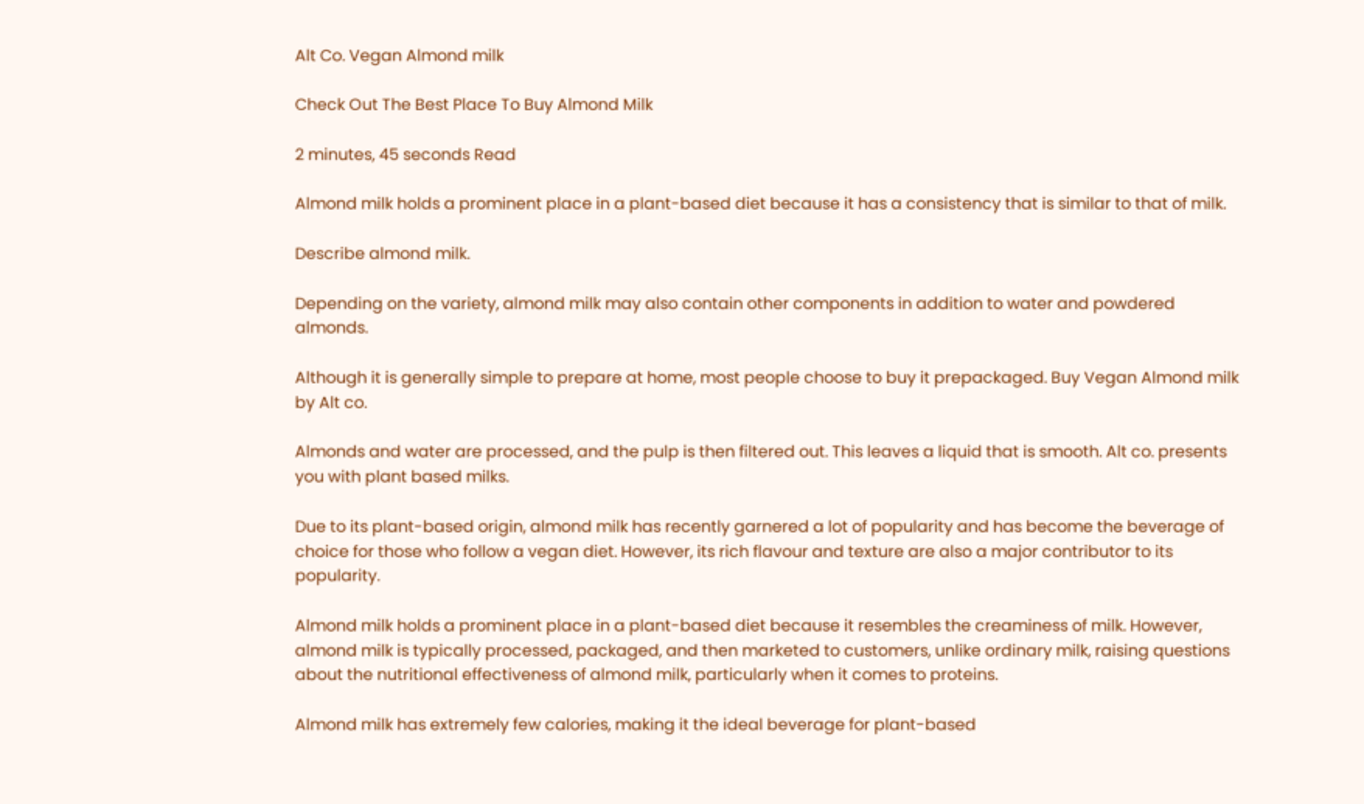Alt Co. Vegan Almond milk

Check Out The Best Place To Buy Almond Milk

2 minutes, 45 seconds Read

Almond milk holds a prominent place in a plant-based diet because it has a consistency that is similar to that of milk.

Describe almond milk.

Depending on the variety, almond milk may also contain other components in addition to water and powdered almonds.

Although it is generally simple to prepare at home, most people choose to buy it prepackaged. Buy Vegan Almond milk by Alt co.

Almonds and water are processed, and the pulp is then filtered out. This leaves a liquid that is smooth. Alt co. presents you with plant based milks.

Due to its plant-based origin, almond milk has recently garnered a lot of popularity and has become the beverage of choice for those who follow a vegan diet. However, its rich flavour and texture are also a major contributor to its popularity.

Almond milk holds a prominent place in a plant-based diet because it resembles the creaminess of milk. However, almond milk is typically processed, packaged, and then marketed to customers, unlike ordinary milk, raising questions about the nutritional effectiveness of almond milk, particularly when it comes to proteins.

Almond milk has extremely few calories, making it the ideal beverage for plant-based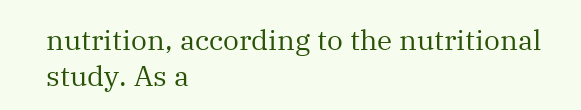nutrition, according to the nutritional study. As a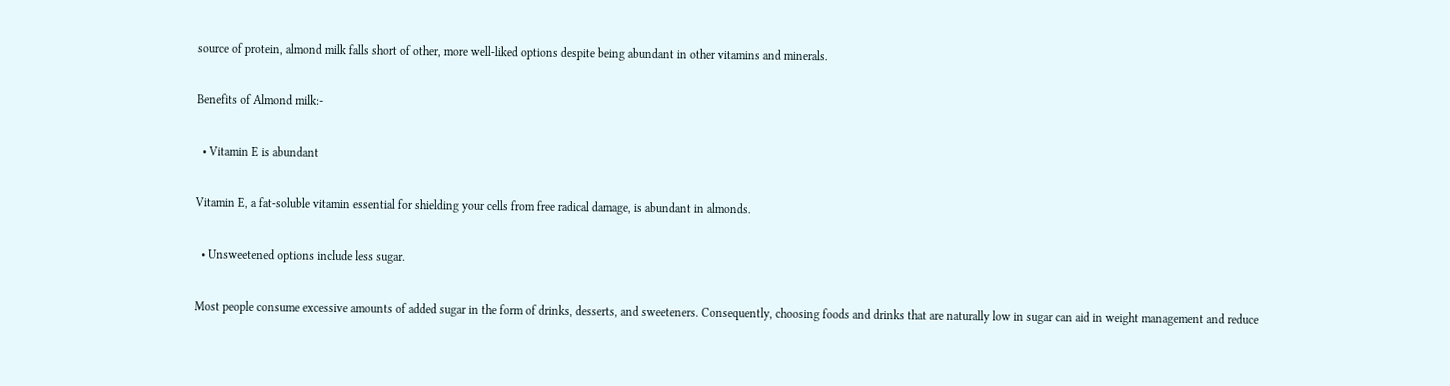source of protein, almond milk falls short of other, more well-liked options despite being abundant in other vitamins and minerals.

Benefits of Almond milk:-

  • Vitamin E is abundant

Vitamin E, a fat-soluble vitamin essential for shielding your cells from free radical damage, is abundant in almonds.

  • Unsweetened options include less sugar.

Most people consume excessive amounts of added sugar in the form of drinks, desserts, and sweeteners. Consequently, choosing foods and drinks that are naturally low in sugar can aid in weight management and reduce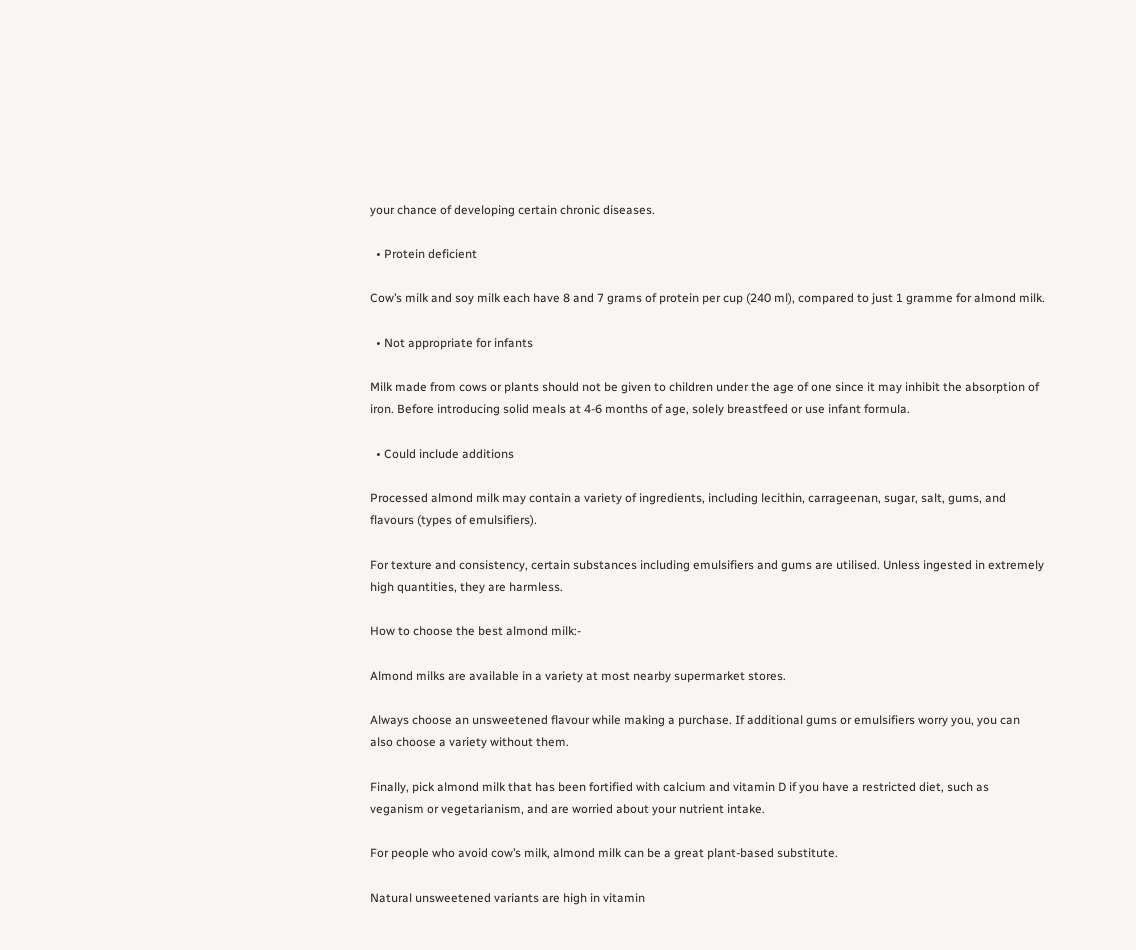your chance of developing certain chronic diseases.

  • Protein deficient

Cow’s milk and soy milk each have 8 and 7 grams of protein per cup (240 ml), compared to just 1 gramme for almond milk.

  • Not appropriate for infants

Milk made from cows or plants should not be given to children under the age of one since it may inhibit the absorption of iron. Before introducing solid meals at 4-6 months of age, solely breastfeed or use infant formula.

  • Could include additions

Processed almond milk may contain a variety of ingredients, including lecithin, carrageenan, sugar, salt, gums, and flavours (types of emulsifiers).

For texture and consistency, certain substances including emulsifiers and gums are utilised. Unless ingested in extremely high quantities, they are harmless.

How to choose the best almond milk:-

Almond milks are available in a variety at most nearby supermarket stores.

Always choose an unsweetened flavour while making a purchase. If additional gums or emulsifiers worry you, you can also choose a variety without them.

Finally, pick almond milk that has been fortified with calcium and vitamin D if you have a restricted diet, such as veganism or vegetarianism, and are worried about your nutrient intake.

For people who avoid cow’s milk, almond milk can be a great plant-based substitute.

Natural unsweetened variants are high in vitamin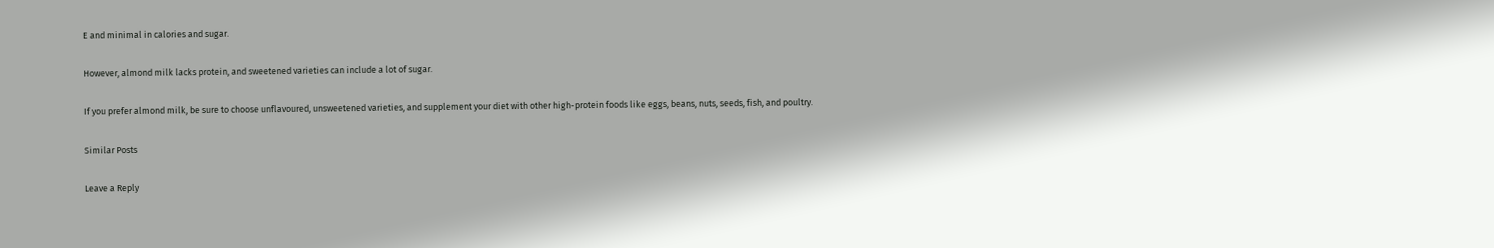E and minimal in calories and sugar.

However, almond milk lacks protein, and sweetened varieties can include a lot of sugar.

If you prefer almond milk, be sure to choose unflavoured, unsweetened varieties, and supplement your diet with other high-protein foods like eggs, beans, nuts, seeds, fish, and poultry.

Similar Posts

Leave a Reply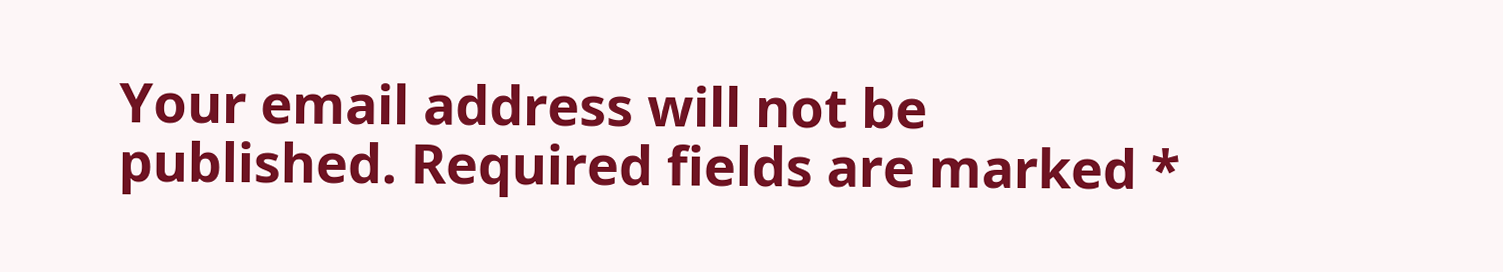Your email address will not be published. Required fields are marked *